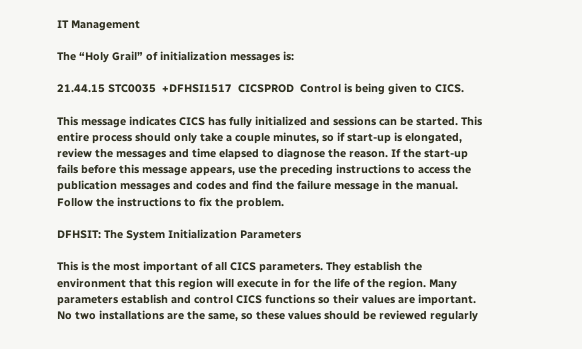IT Management

The “Holy Grail” of initialization messages is:

21.44.15 STC0035  +DFHSI1517  CICSPROD  Control is being given to CICS.

This message indicates CICS has fully initialized and sessions can be started. This entire process should only take a couple minutes, so if start-up is elongated, review the messages and time elapsed to diagnose the reason. If the start-up fails before this message appears, use the preceding instructions to access the publication messages and codes and find the failure message in the manual. Follow the instructions to fix the problem.

DFHSIT: The System Initialization Parameters

This is the most important of all CICS parameters. They establish the environment that this region will execute in for the life of the region. Many parameters establish and control CICS functions so their values are important. No two installations are the same, so these values should be reviewed regularly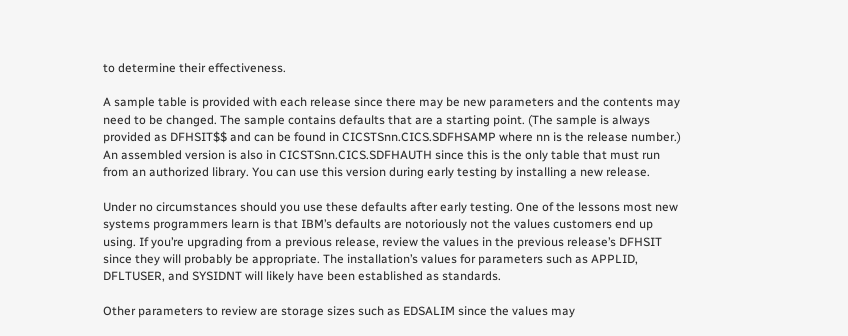to determine their effectiveness.

A sample table is provided with each release since there may be new parameters and the contents may need to be changed. The sample contains defaults that are a starting point. (The sample is always provided as DFHSIT$$ and can be found in CICSTSnn.CICS.SDFHSAMP where nn is the release number.) An assembled version is also in CICSTSnn.CICS.SDFHAUTH since this is the only table that must run from an authorized library. You can use this version during early testing by installing a new release.

Under no circumstances should you use these defaults after early testing. One of the lessons most new systems programmers learn is that IBM’s defaults are notoriously not the values customers end up using. If you’re upgrading from a previous release, review the values in the previous release’s DFHSIT since they will probably be appropriate. The installation’s values for parameters such as APPLID, DFLTUSER, and SYSIDNT will likely have been established as standards.

Other parameters to review are storage sizes such as EDSALIM since the values may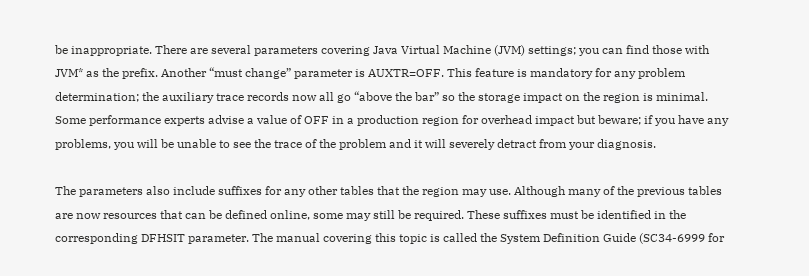be inappropriate. There are several parameters covering Java Virtual Machine (JVM) settings; you can find those with JVM* as the prefix. Another “must change” parameter is AUXTR=OFF. This feature is mandatory for any problem determination; the auxiliary trace records now all go “above the bar” so the storage impact on the region is minimal. Some performance experts advise a value of OFF in a production region for overhead impact but beware; if you have any problems, you will be unable to see the trace of the problem and it will severely detract from your diagnosis.

The parameters also include suffixes for any other tables that the region may use. Although many of the previous tables are now resources that can be defined online, some may still be required. These suffixes must be identified in the corresponding DFHSIT parameter. The manual covering this topic is called the System Definition Guide (SC34-6999 for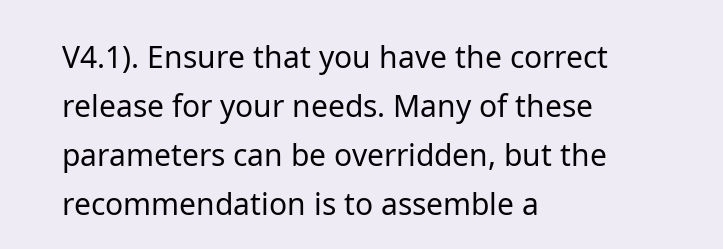V4.1). Ensure that you have the correct release for your needs. Many of these parameters can be overridden, but the recommendation is to assemble a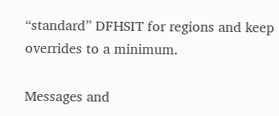“standard” DFHSIT for regions and keep overrides to a minimum.

Messages and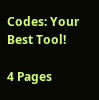Codes: Your Best Tool!

4 Pages